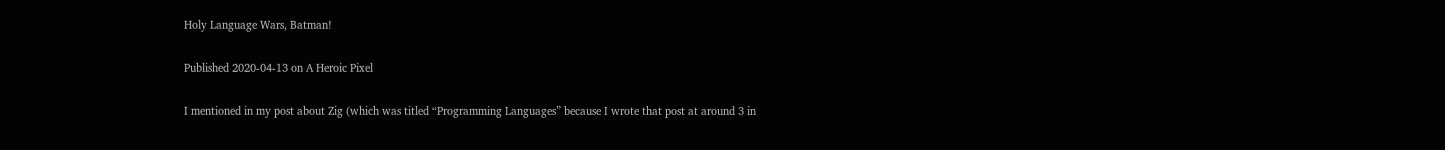Holy Language Wars, Batman!

Published 2020-04-13 on A Heroic Pixel

I mentioned in my post about Zig (which was titled “Programming Languages” because I wrote that post at around 3 in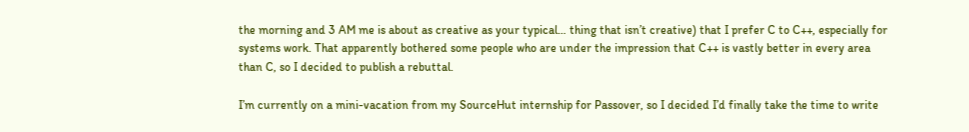the morning and 3 AM me is about as creative as your typical… thing that isn’t creative) that I prefer C to C++, especially for systems work. That apparently bothered some people who are under the impression that C++ is vastly better in every area than C, so I decided to publish a rebuttal.

I’m currently on a mini-vacation from my SourceHut internship for Passover, so I decided I’d finally take the time to write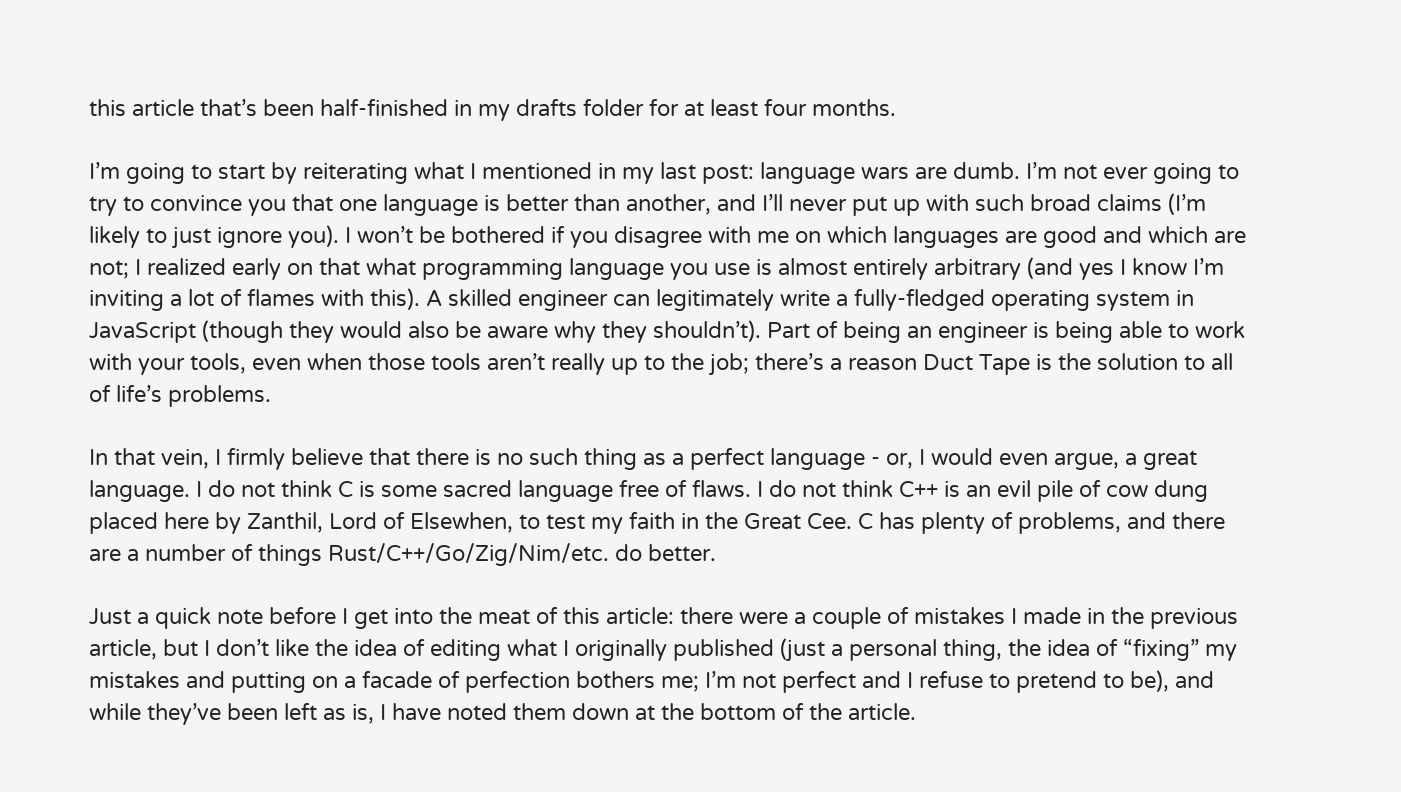this article that’s been half-finished in my drafts folder for at least four months.

I’m going to start by reiterating what I mentioned in my last post: language wars are dumb. I’m not ever going to try to convince you that one language is better than another, and I’ll never put up with such broad claims (I’m likely to just ignore you). I won’t be bothered if you disagree with me on which languages are good and which are not; I realized early on that what programming language you use is almost entirely arbitrary (and yes I know I’m inviting a lot of flames with this). A skilled engineer can legitimately write a fully-fledged operating system in JavaScript (though they would also be aware why they shouldn’t). Part of being an engineer is being able to work with your tools, even when those tools aren’t really up to the job; there’s a reason Duct Tape is the solution to all of life’s problems.

In that vein, I firmly believe that there is no such thing as a perfect language - or, I would even argue, a great language. I do not think C is some sacred language free of flaws. I do not think C++ is an evil pile of cow dung placed here by Zanthil, Lord of Elsewhen, to test my faith in the Great Cee. C has plenty of problems, and there are a number of things Rust/C++/Go/Zig/Nim/etc. do better.

Just a quick note before I get into the meat of this article: there were a couple of mistakes I made in the previous article, but I don’t like the idea of editing what I originally published (just a personal thing, the idea of “fixing” my mistakes and putting on a facade of perfection bothers me; I’m not perfect and I refuse to pretend to be), and while they’ve been left as is, I have noted them down at the bottom of the article.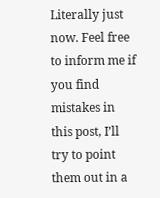Literally just now. Feel free to inform me if you find mistakes in this post, I’ll try to point them out in a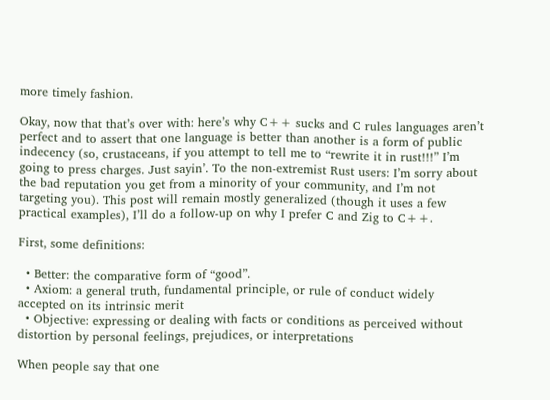more timely fashion.

Okay, now that that’s over with: here’s why C++ sucks and C rules languages aren’t perfect and to assert that one language is better than another is a form of public indecency (so, crustaceans, if you attempt to tell me to “rewrite it in rust!!!” I’m going to press charges. Just sayin’. To the non-extremist Rust users: I’m sorry about the bad reputation you get from a minority of your community, and I’m not targeting you). This post will remain mostly generalized (though it uses a few practical examples), I’ll do a follow-up on why I prefer C and Zig to C++.

First, some definitions:

  • Better: the comparative form of “good”.
  • Axiom: a general truth, fundamental principle, or rule of conduct widely accepted on its intrinsic merit
  • Objective: expressing or dealing with facts or conditions as perceived without distortion by personal feelings, prejudices, or interpretations

When people say that one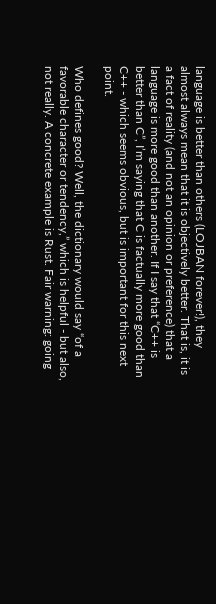language is better than others (LOJBAN forever!), they almost always mean that it is objectively better. That is, it is a fact of reality (and not an opinion or preference) that a language is more good than another. If I say that “C++ is better than C”, I’m saying that C is factually more good than C++ - which seems obvious, but is important for this next point.

Who defines good? Well, the dictionary would say “of a favorable character or tendency,” which is helpful - but also, not really. A concrete example is Rust. Fair warning: going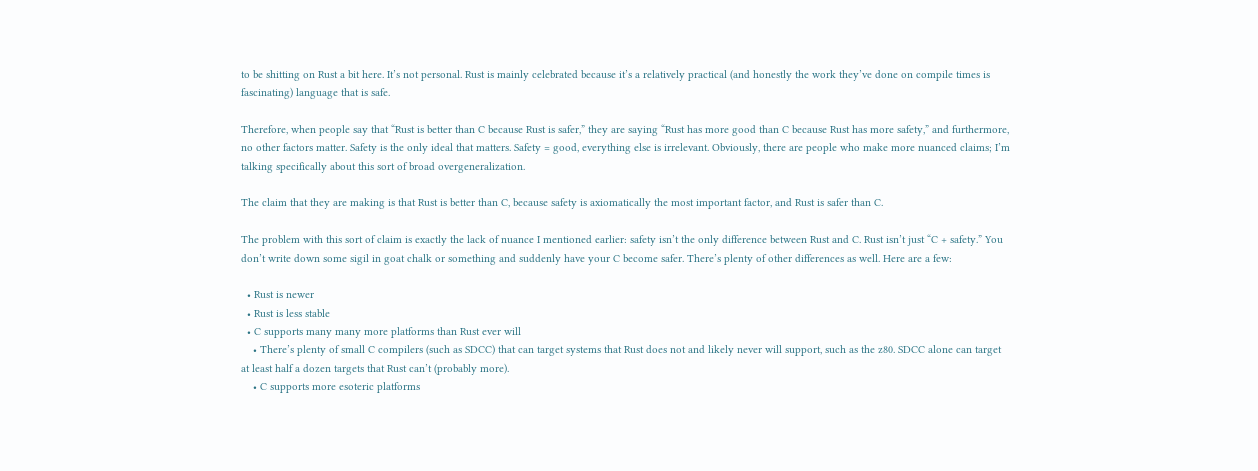to be shitting on Rust a bit here. It’s not personal. Rust is mainly celebrated because it’s a relatively practical (and honestly the work they’ve done on compile times is fascinating) language that is safe.

Therefore, when people say that “Rust is better than C because Rust is safer,” they are saying “Rust has more good than C because Rust has more safety,” and furthermore, no other factors matter. Safety is the only ideal that matters. Safety = good, everything else is irrelevant. Obviously, there are people who make more nuanced claims; I’m talking specifically about this sort of broad overgeneralization.

The claim that they are making is that Rust is better than C, because safety is axiomatically the most important factor, and Rust is safer than C.

The problem with this sort of claim is exactly the lack of nuance I mentioned earlier: safety isn’t the only difference between Rust and C. Rust isn’t just “C + safety.” You don’t write down some sigil in goat chalk or something and suddenly have your C become safer. There’s plenty of other differences as well. Here are a few:

  • Rust is newer
  • Rust is less stable
  • C supports many many more platforms than Rust ever will
    • There’s plenty of small C compilers (such as SDCC) that can target systems that Rust does not and likely never will support, such as the z80. SDCC alone can target at least half a dozen targets that Rust can’t (probably more).
    • C supports more esoteric platforms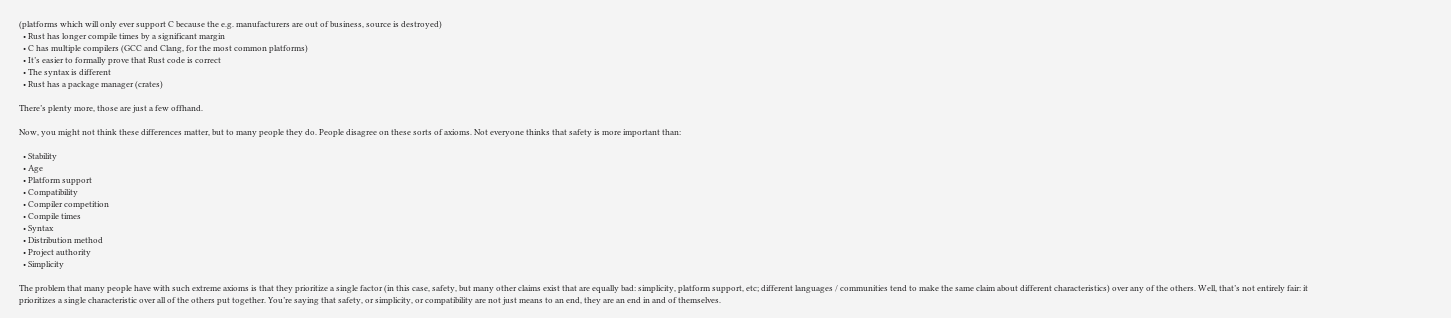(platforms which will only ever support C because the e.g. manufacturers are out of business, source is destroyed)
  • Rust has longer compile times by a significant margin
  • C has multiple compilers (GCC and Clang, for the most common platforms)
  • It’s easier to formally prove that Rust code is correct
  • The syntax is different
  • Rust has a package manager (crates)

There’s plenty more, those are just a few offhand.

Now, you might not think these differences matter, but to many people they do. People disagree on these sorts of axioms. Not everyone thinks that safety is more important than:

  • Stability
  • Age
  • Platform support
  • Compatibility
  • Compiler competition
  • Compile times
  • Syntax
  • Distribution method
  • Project authority
  • Simplicity

The problem that many people have with such extreme axioms is that they prioritize a single factor (in this case, safety, but many other claims exist that are equally bad: simplicity, platform support, etc; different languages / communities tend to make the same claim about different characteristics) over any of the others. Well, that’s not entirely fair: it prioritizes a single characteristic over all of the others put together. You’re saying that safety, or simplicity, or compatibility are not just means to an end, they are an end in and of themselves.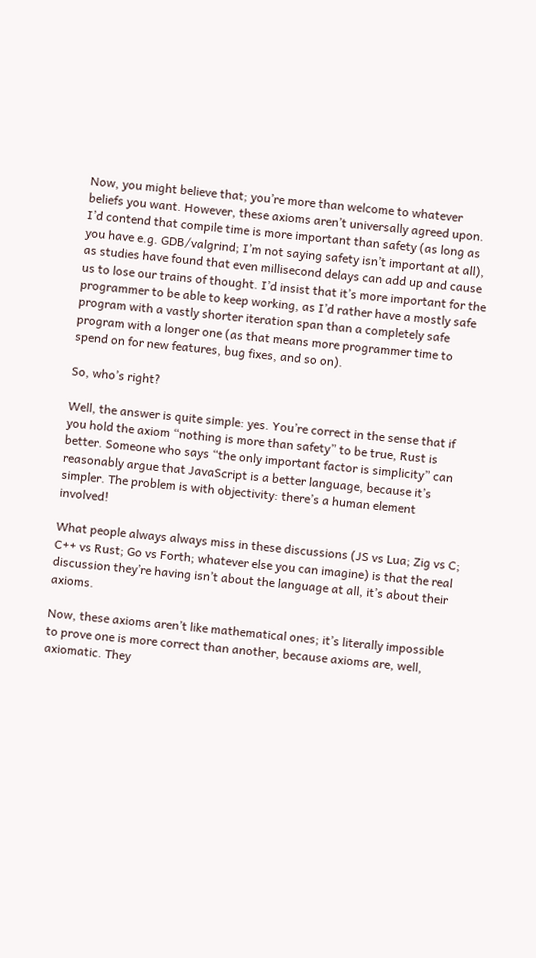Now, you might believe that; you’re more than welcome to whatever beliefs you want. However, these axioms aren’t universally agreed upon. I’d contend that compile time is more important than safety (as long as you have e.g. GDB/valgrind; I’m not saying safety isn’t important at all), as studies have found that even millisecond delays can add up and cause us to lose our trains of thought. I’d insist that it’s more important for the programmer to be able to keep working, as I’d rather have a mostly safe program with a vastly shorter iteration span than a completely safe program with a longer one (as that means more programmer time to spend on for new features, bug fixes, and so on).

So, who’s right?

Well, the answer is quite simple: yes. You’re correct in the sense that if you hold the axiom “nothing is more than safety” to be true, Rust is better. Someone who says “the only important factor is simplicity” can reasonably argue that JavaScript is a better language, because it’s simpler. The problem is with objectivity: there’s a human element involved!

What people always always miss in these discussions (JS vs Lua; Zig vs C; C++ vs Rust; Go vs Forth; whatever else you can imagine) is that the real discussion they’re having isn’t about the language at all, it’s about their axioms.

Now, these axioms aren’t like mathematical ones; it’s literally impossible to prove one is more correct than another, because axioms are, well, axiomatic. They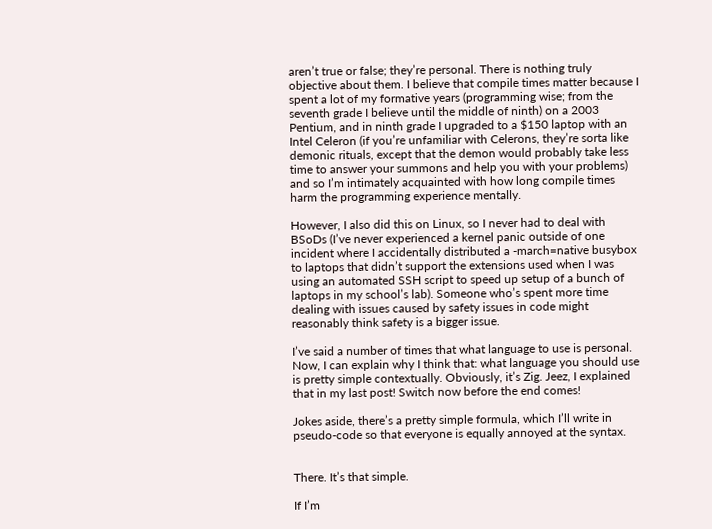aren’t true or false; they’re personal. There is nothing truly objective about them. I believe that compile times matter because I spent a lot of my formative years (programming wise; from the seventh grade I believe until the middle of ninth) on a 2003 Pentium, and in ninth grade I upgraded to a $150 laptop with an Intel Celeron (if you’re unfamiliar with Celerons, they’re sorta like demonic rituals, except that the demon would probably take less time to answer your summons and help you with your problems) and so I’m intimately acquainted with how long compile times harm the programming experience mentally.

However, I also did this on Linux, so I never had to deal with BSoDs (I’ve never experienced a kernel panic outside of one incident where I accidentally distributed a -march=native busybox to laptops that didn’t support the extensions used when I was using an automated SSH script to speed up setup of a bunch of laptops in my school’s lab). Someone who’s spent more time dealing with issues caused by safety issues in code might reasonably think safety is a bigger issue.

I’ve said a number of times that what language to use is personal. Now, I can explain why I think that: what language you should use is pretty simple contextually. Obviously, it’s Zig. Jeez, I explained that in my last post! Switch now before the end comes!

Jokes aside, there’s a pretty simple formula, which I’ll write in pseudo-code so that everyone is equally annoyed at the syntax.


There. It’s that simple.

If I’m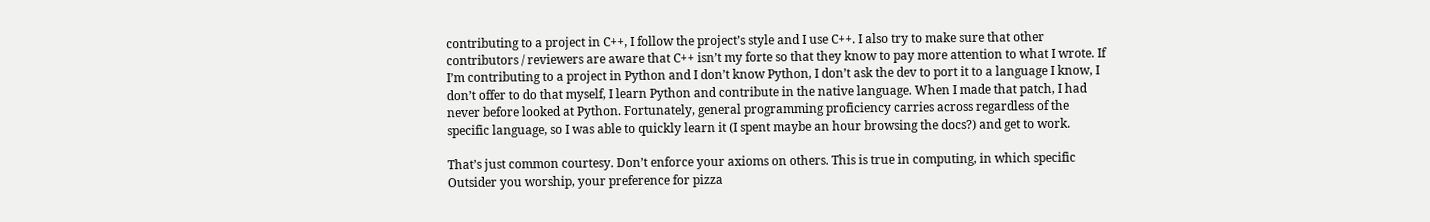contributing to a project in C++, I follow the project’s style and I use C++. I also try to make sure that other contributors / reviewers are aware that C++ isn’t my forte so that they know to pay more attention to what I wrote. If I’m contributing to a project in Python and I don’t know Python, I don’t ask the dev to port it to a language I know, I don’t offer to do that myself, I learn Python and contribute in the native language. When I made that patch, I had never before looked at Python. Fortunately, general programming proficiency carries across regardless of the specific language, so I was able to quickly learn it (I spent maybe an hour browsing the docs?) and get to work.

That’s just common courtesy. Don’t enforce your axioms on others. This is true in computing, in which specific Outsider you worship, your preference for pizza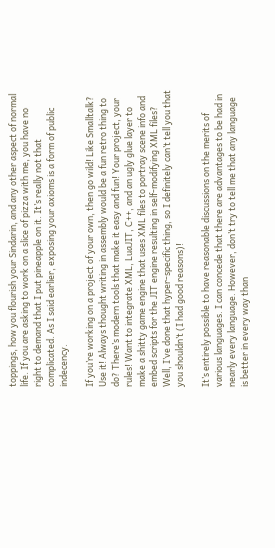toppings, how you flourish your Sindarin, and any other aspect of normal life. If you are asking to work on a slice of pizza with me, you have no right to demand that I put pineapple on it. It’s really not that complicated. As I said earlier, exposing your axioms is a form of public indecency.

If you’re working on a project of your own, then go wild! Like Smalltalk? Use it! Always thought writing in assembly would be a fun retro thing to do? There’s modern tools that make it easy and fun! Your project, your rules! Want to integrate XML, LuaJIT, C++, and an ugly glue layer to make a shitty game engine that uses XML files to portray scene info and embed scripts for the JIT engine resulting in self-modifying XML files? Well, I’ve done that hyper-specific thing, so I definitely can’t tell you that you shouldn’t (I had good reasons)!

It’s entirely possible to have reasonable discussions on the merits of various languages. I can concede that there are advantages to be had in nearly every language. However, don’t try to tell me that any language is better in every way than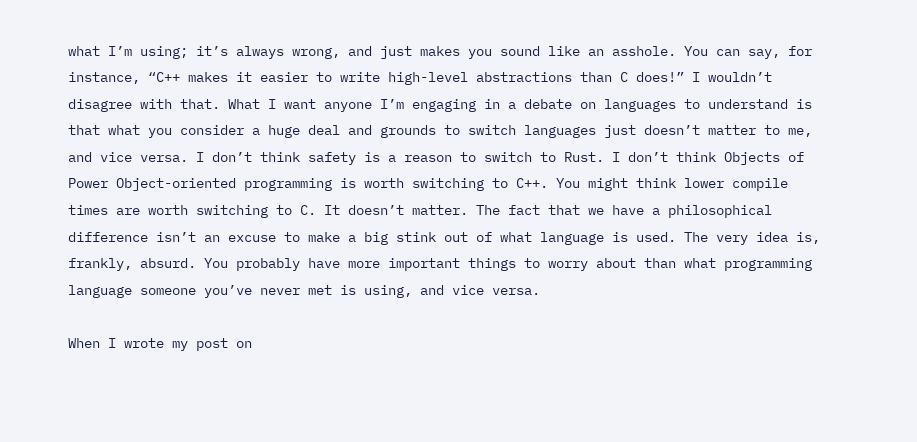what I’m using; it’s always wrong, and just makes you sound like an asshole. You can say, for instance, “C++ makes it easier to write high-level abstractions than C does!” I wouldn’t disagree with that. What I want anyone I’m engaging in a debate on languages to understand is that what you consider a huge deal and grounds to switch languages just doesn’t matter to me, and vice versa. I don’t think safety is a reason to switch to Rust. I don’t think Objects of Power Object-oriented programming is worth switching to C++. You might think lower compile times are worth switching to C. It doesn’t matter. The fact that we have a philosophical difference isn’t an excuse to make a big stink out of what language is used. The very idea is, frankly, absurd. You probably have more important things to worry about than what programming language someone you’ve never met is using, and vice versa.

When I wrote my post on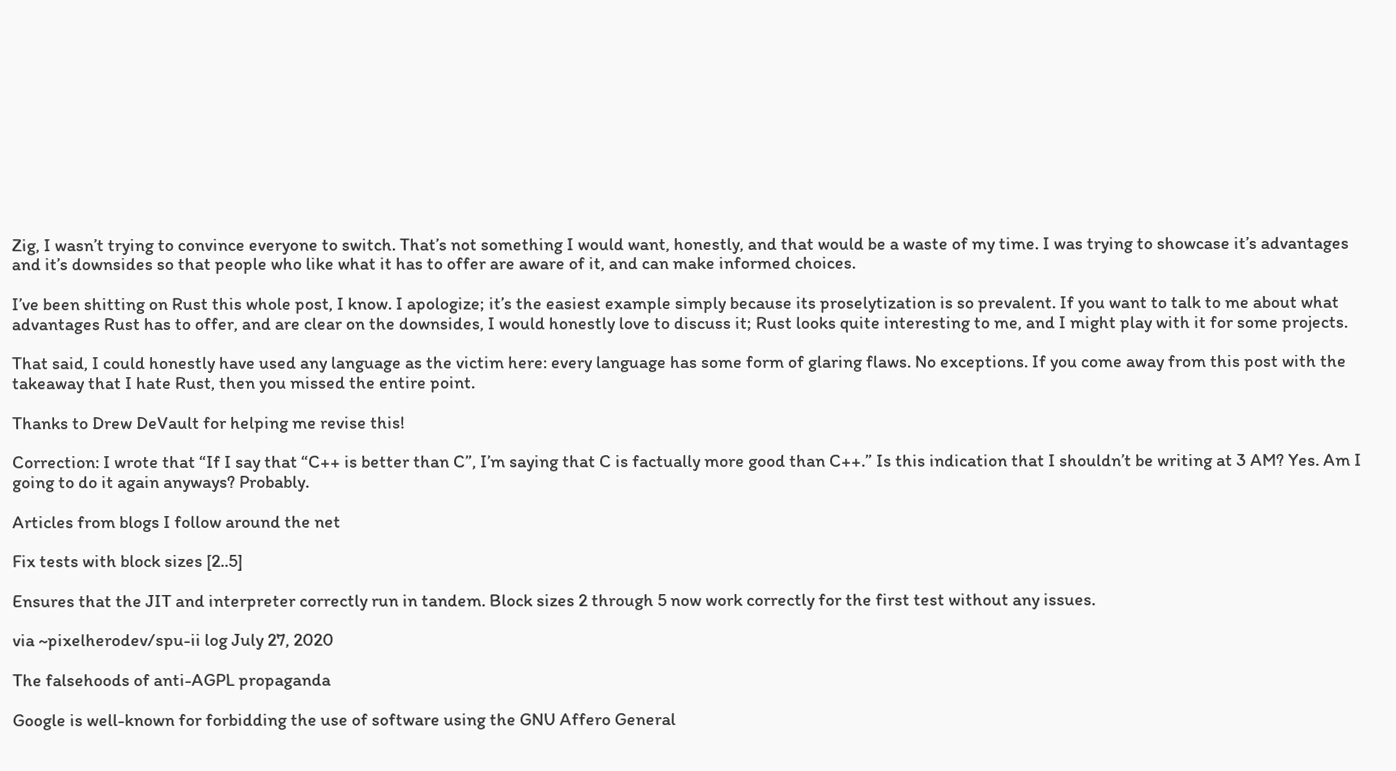Zig, I wasn’t trying to convince everyone to switch. That’s not something I would want, honestly, and that would be a waste of my time. I was trying to showcase it’s advantages and it’s downsides so that people who like what it has to offer are aware of it, and can make informed choices.

I’ve been shitting on Rust this whole post, I know. I apologize; it’s the easiest example simply because its proselytization is so prevalent. If you want to talk to me about what advantages Rust has to offer, and are clear on the downsides, I would honestly love to discuss it; Rust looks quite interesting to me, and I might play with it for some projects.

That said, I could honestly have used any language as the victim here: every language has some form of glaring flaws. No exceptions. If you come away from this post with the takeaway that I hate Rust, then you missed the entire point.

Thanks to Drew DeVault for helping me revise this!

Correction: I wrote that “If I say that “C++ is better than C”, I’m saying that C is factually more good than C++.” Is this indication that I shouldn’t be writing at 3 AM? Yes. Am I going to do it again anyways? Probably.

Articles from blogs I follow around the net

Fix tests with block sizes [2..5]

Ensures that the JIT and interpreter correctly run in tandem. Block sizes 2 through 5 now work correctly for the first test without any issues.

via ~pixelherodev/spu-ii log July 27, 2020

The falsehoods of anti-AGPL propaganda

Google is well-known for forbidding the use of software using the GNU Affero General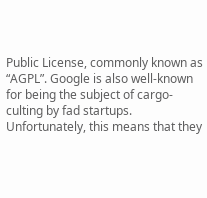Public License, commonly known as “AGPL”. Google is also well-known for being the subject of cargo-culting by fad startups. Unfortunately, this means that they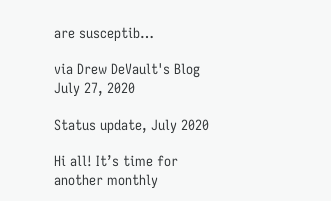are susceptib…

via Drew DeVault's Blog July 27, 2020

Status update, July 2020

Hi all! It’s time for another monthly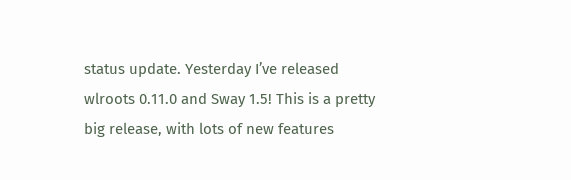status update. Yesterday I’ve released wlroots 0.11.0 and Sway 1.5! This is a pretty big release, with lots of new features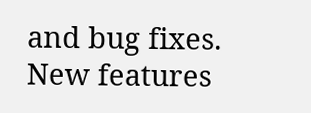and bug fixes. New features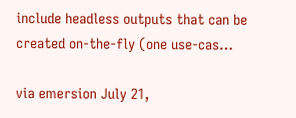include headless outputs that can be created on-the-fly (one use-cas…

via emersion July 21,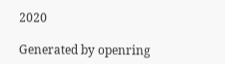2020

Generated by openring